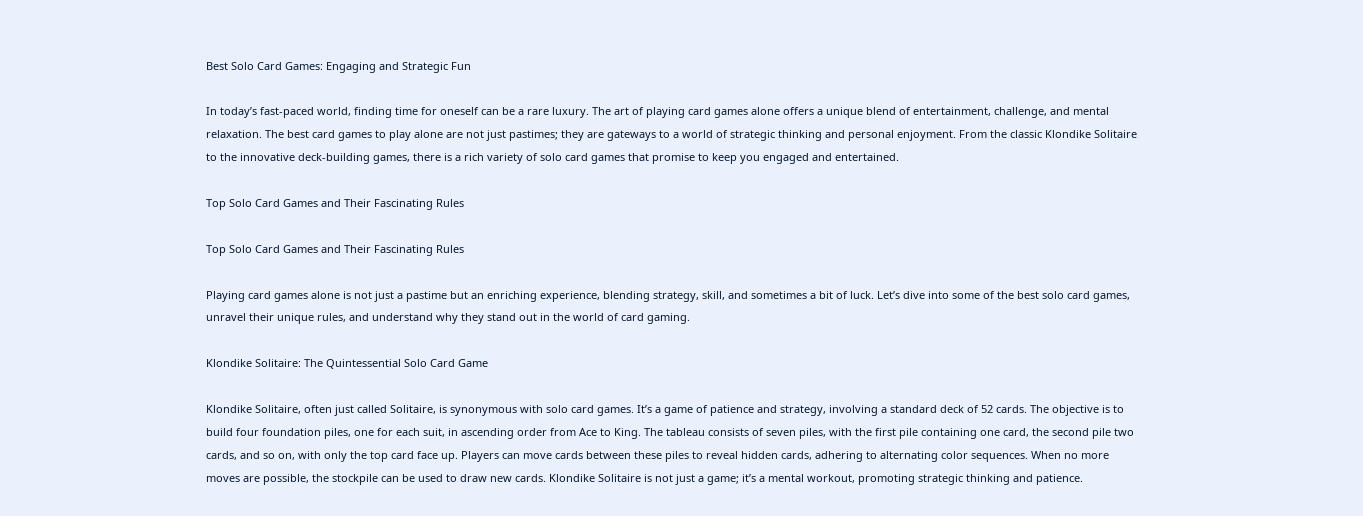Best Solo Card Games: Engaging and Strategic Fun

In today’s fast-paced world, finding time for oneself can be a rare luxury. The art of playing card games alone offers a unique blend of entertainment, challenge, and mental relaxation. The best card games to play alone are not just pastimes; they are gateways to a world of strategic thinking and personal enjoyment. From the classic Klondike Solitaire to the innovative deck-building games, there is a rich variety of solo card games that promise to keep you engaged and entertained.

Top Solo Card Games and Their Fascinating Rules

Top Solo Card Games and Their Fascinating Rules

Playing card games alone is not just a pastime but an enriching experience, blending strategy, skill, and sometimes a bit of luck. Let’s dive into some of the best solo card games, unravel their unique rules, and understand why they stand out in the world of card gaming.

Klondike Solitaire: The Quintessential Solo Card Game

Klondike Solitaire, often just called Solitaire, is synonymous with solo card games. It’s a game of patience and strategy, involving a standard deck of 52 cards. The objective is to build four foundation piles, one for each suit, in ascending order from Ace to King. The tableau consists of seven piles, with the first pile containing one card, the second pile two cards, and so on, with only the top card face up. Players can move cards between these piles to reveal hidden cards, adhering to alternating color sequences. When no more moves are possible, the stockpile can be used to draw new cards. Klondike Solitaire is not just a game; it’s a mental workout, promoting strategic thinking and patience.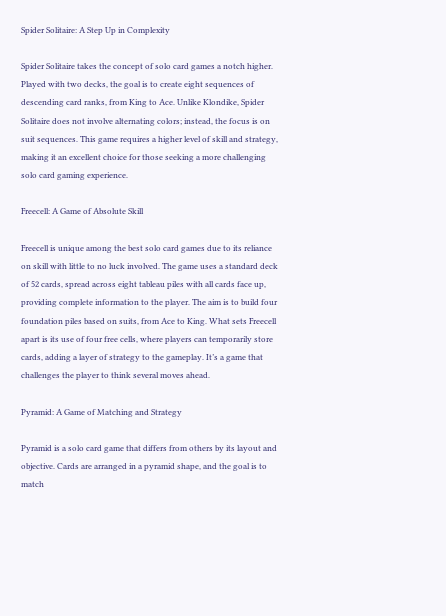Spider Solitaire: A Step Up in Complexity

Spider Solitaire takes the concept of solo card games a notch higher. Played with two decks, the goal is to create eight sequences of descending card ranks, from King to Ace. Unlike Klondike, Spider Solitaire does not involve alternating colors; instead, the focus is on suit sequences. This game requires a higher level of skill and strategy, making it an excellent choice for those seeking a more challenging solo card gaming experience.

Freecell: A Game of Absolute Skill

Freecell is unique among the best solo card games due to its reliance on skill with little to no luck involved. The game uses a standard deck of 52 cards, spread across eight tableau piles with all cards face up, providing complete information to the player. The aim is to build four foundation piles based on suits, from Ace to King. What sets Freecell apart is its use of four free cells, where players can temporarily store cards, adding a layer of strategy to the gameplay. It’s a game that challenges the player to think several moves ahead.

Pyramid: A Game of Matching and Strategy

Pyramid is a solo card game that differs from others by its layout and objective. Cards are arranged in a pyramid shape, and the goal is to match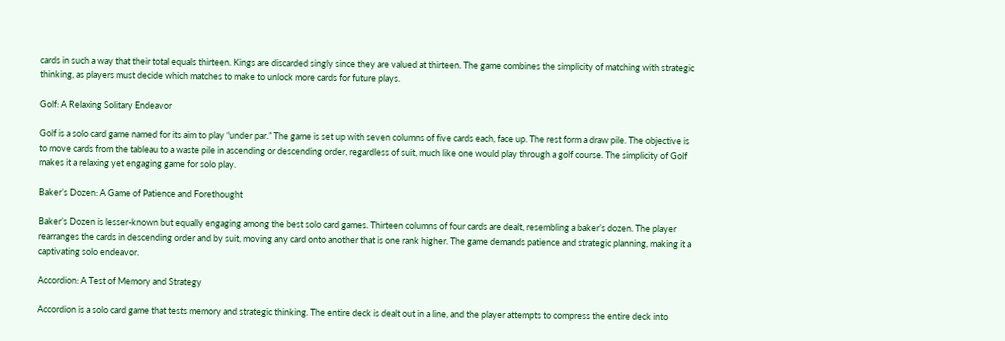cards in such a way that their total equals thirteen. Kings are discarded singly since they are valued at thirteen. The game combines the simplicity of matching with strategic thinking, as players must decide which matches to make to unlock more cards for future plays.

Golf: A Relaxing Solitary Endeavor

Golf is a solo card game named for its aim to play “under par.” The game is set up with seven columns of five cards each, face up. The rest form a draw pile. The objective is to move cards from the tableau to a waste pile in ascending or descending order, regardless of suit, much like one would play through a golf course. The simplicity of Golf makes it a relaxing yet engaging game for solo play.

Baker’s Dozen: A Game of Patience and Forethought

Baker’s Dozen is lesser-known but equally engaging among the best solo card games. Thirteen columns of four cards are dealt, resembling a baker’s dozen. The player rearranges the cards in descending order and by suit, moving any card onto another that is one rank higher. The game demands patience and strategic planning, making it a captivating solo endeavor.

Accordion: A Test of Memory and Strategy

Accordion is a solo card game that tests memory and strategic thinking. The entire deck is dealt out in a line, and the player attempts to compress the entire deck into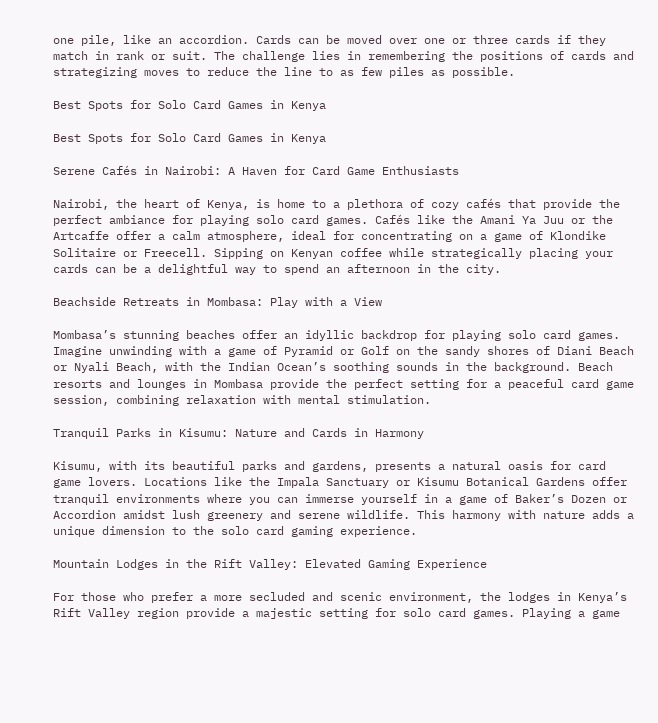one pile, like an accordion. Cards can be moved over one or three cards if they match in rank or suit. The challenge lies in remembering the positions of cards and strategizing moves to reduce the line to as few piles as possible.

Best Spots for Solo Card Games in Kenya

Best Spots for Solo Card Games in Kenya

Serene Cafés in Nairobi: A Haven for Card Game Enthusiasts

Nairobi, the heart of Kenya, is home to a plethora of cozy cafés that provide the perfect ambiance for playing solo card games. Cafés like the Amani Ya Juu or the Artcaffe offer a calm atmosphere, ideal for concentrating on a game of Klondike Solitaire or Freecell. Sipping on Kenyan coffee while strategically placing your cards can be a delightful way to spend an afternoon in the city.

Beachside Retreats in Mombasa: Play with a View

Mombasa’s stunning beaches offer an idyllic backdrop for playing solo card games. Imagine unwinding with a game of Pyramid or Golf on the sandy shores of Diani Beach or Nyali Beach, with the Indian Ocean’s soothing sounds in the background. Beach resorts and lounges in Mombasa provide the perfect setting for a peaceful card game session, combining relaxation with mental stimulation.

Tranquil Parks in Kisumu: Nature and Cards in Harmony

Kisumu, with its beautiful parks and gardens, presents a natural oasis for card game lovers. Locations like the Impala Sanctuary or Kisumu Botanical Gardens offer tranquil environments where you can immerse yourself in a game of Baker’s Dozen or Accordion amidst lush greenery and serene wildlife. This harmony with nature adds a unique dimension to the solo card gaming experience.

Mountain Lodges in the Rift Valley: Elevated Gaming Experience

For those who prefer a more secluded and scenic environment, the lodges in Kenya’s Rift Valley region provide a majestic setting for solo card games. Playing a game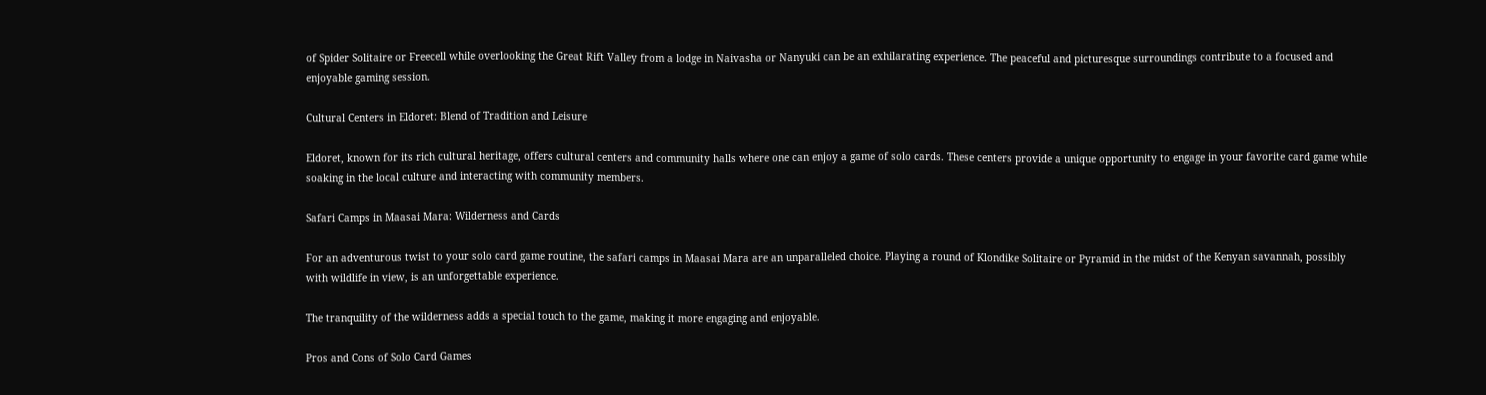of Spider Solitaire or Freecell while overlooking the Great Rift Valley from a lodge in Naivasha or Nanyuki can be an exhilarating experience. The peaceful and picturesque surroundings contribute to a focused and enjoyable gaming session.

Cultural Centers in Eldoret: Blend of Tradition and Leisure

Eldoret, known for its rich cultural heritage, offers cultural centers and community halls where one can enjoy a game of solo cards. These centers provide a unique opportunity to engage in your favorite card game while soaking in the local culture and interacting with community members.

Safari Camps in Maasai Mara: Wilderness and Cards

For an adventurous twist to your solo card game routine, the safari camps in Maasai Mara are an unparalleled choice. Playing a round of Klondike Solitaire or Pyramid in the midst of the Kenyan savannah, possibly with wildlife in view, is an unforgettable experience.

The tranquility of the wilderness adds a special touch to the game, making it more engaging and enjoyable.

Pros and Cons of Solo Card Games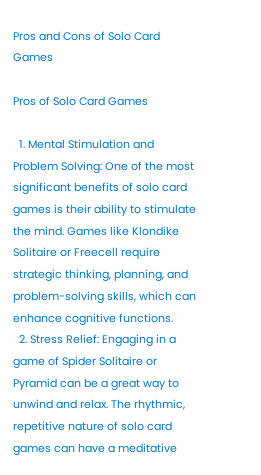Pros and Cons of Solo Card Games

Pros of Solo Card Games

  1. Mental Stimulation and Problem Solving: One of the most significant benefits of solo card games is their ability to stimulate the mind. Games like Klondike Solitaire or Freecell require strategic thinking, planning, and problem-solving skills, which can enhance cognitive functions.
  2. Stress Relief: Engaging in a game of Spider Solitaire or Pyramid can be a great way to unwind and relax. The rhythmic, repetitive nature of solo card games can have a meditative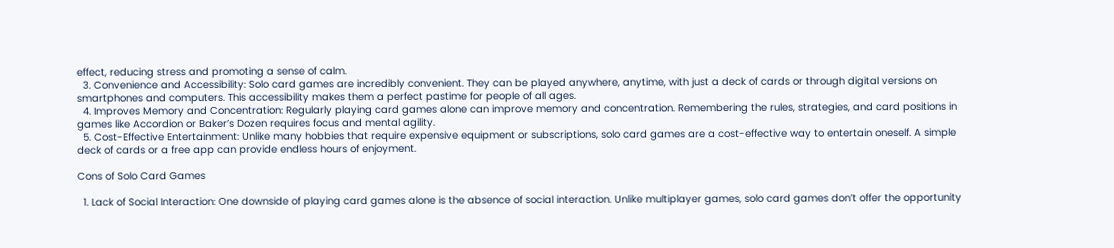effect, reducing stress and promoting a sense of calm.
  3. Convenience and Accessibility: Solo card games are incredibly convenient. They can be played anywhere, anytime, with just a deck of cards or through digital versions on smartphones and computers. This accessibility makes them a perfect pastime for people of all ages.
  4. Improves Memory and Concentration: Regularly playing card games alone can improve memory and concentration. Remembering the rules, strategies, and card positions in games like Accordion or Baker’s Dozen requires focus and mental agility.
  5. Cost-Effective Entertainment: Unlike many hobbies that require expensive equipment or subscriptions, solo card games are a cost-effective way to entertain oneself. A simple deck of cards or a free app can provide endless hours of enjoyment.

Cons of Solo Card Games

  1. Lack of Social Interaction: One downside of playing card games alone is the absence of social interaction. Unlike multiplayer games, solo card games don’t offer the opportunity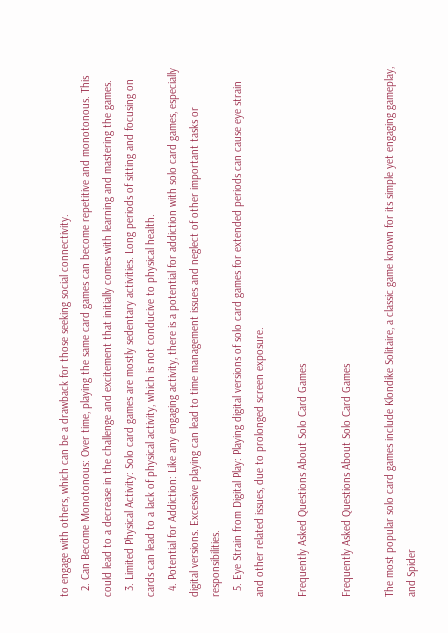to engage with others, which can be a drawback for those seeking social connectivity.
  2. Can Become Monotonous: Over time, playing the same card games can become repetitive and monotonous. This could lead to a decrease in the challenge and excitement that initially comes with learning and mastering the games.
  3. Limited Physical Activity: Solo card games are mostly sedentary activities. Long periods of sitting and focusing on cards can lead to a lack of physical activity, which is not conducive to physical health.
  4. Potential for Addiction: Like any engaging activity, there is a potential for addiction with solo card games, especially digital versions. Excessive playing can lead to time management issues and neglect of other important tasks or responsibilities.
  5. Eye Strain from Digital Play: Playing digital versions of solo card games for extended periods can cause eye strain and other related issues, due to prolonged screen exposure.

Frequently Asked Questions About Solo Card Games

Frequently Asked Questions About Solo Card Games

The most popular solo card games include Klondike Solitaire, a classic game known for its simple yet engaging gameplay, and Spider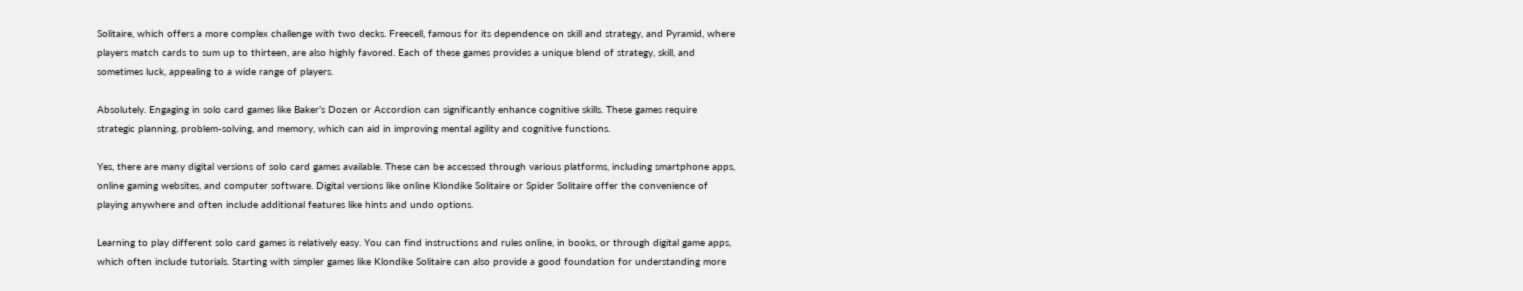Solitaire, which offers a more complex challenge with two decks. Freecell, famous for its dependence on skill and strategy, and Pyramid, where players match cards to sum up to thirteen, are also highly favored. Each of these games provides a unique blend of strategy, skill, and sometimes luck, appealing to a wide range of players.

Absolutely. Engaging in solo card games like Baker’s Dozen or Accordion can significantly enhance cognitive skills. These games require strategic planning, problem-solving, and memory, which can aid in improving mental agility and cognitive functions.

Yes, there are many digital versions of solo card games available. These can be accessed through various platforms, including smartphone apps, online gaming websites, and computer software. Digital versions like online Klondike Solitaire or Spider Solitaire offer the convenience of playing anywhere and often include additional features like hints and undo options.

Learning to play different solo card games is relatively easy. You can find instructions and rules online, in books, or through digital game apps, which often include tutorials. Starting with simpler games like Klondike Solitaire can also provide a good foundation for understanding more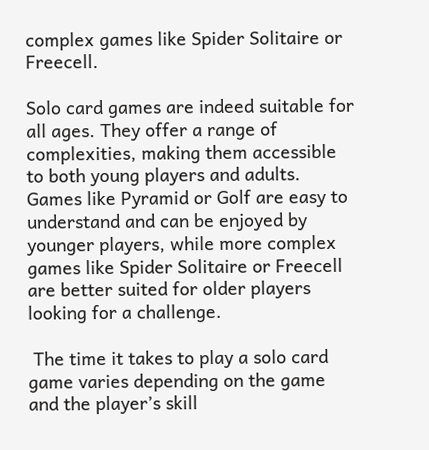complex games like Spider Solitaire or Freecell.

Solo card games are indeed suitable for all ages. They offer a range of complexities, making them accessible to both young players and adults. Games like Pyramid or Golf are easy to understand and can be enjoyed by younger players, while more complex games like Spider Solitaire or Freecell are better suited for older players looking for a challenge.

 The time it takes to play a solo card game varies depending on the game and the player’s skill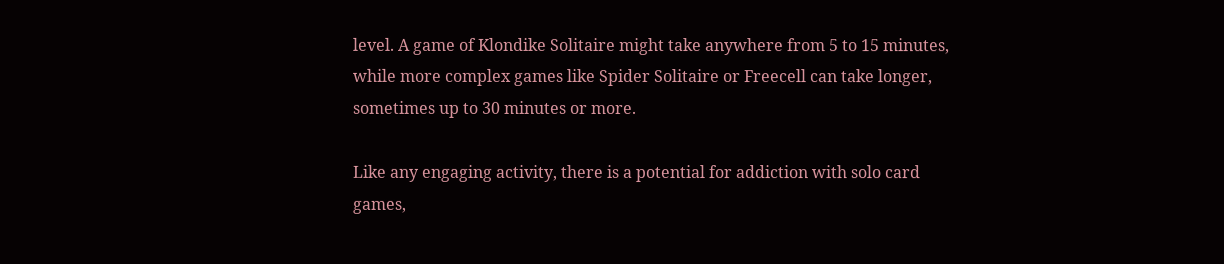level. A game of Klondike Solitaire might take anywhere from 5 to 15 minutes, while more complex games like Spider Solitaire or Freecell can take longer, sometimes up to 30 minutes or more.

Like any engaging activity, there is a potential for addiction with solo card games,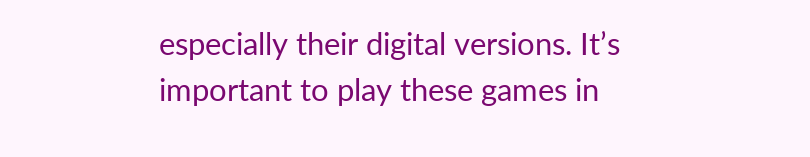especially their digital versions. It’s important to play these games in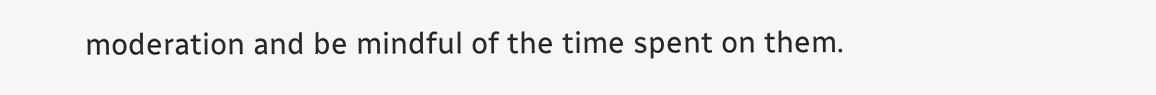moderation and be mindful of the time spent on them.